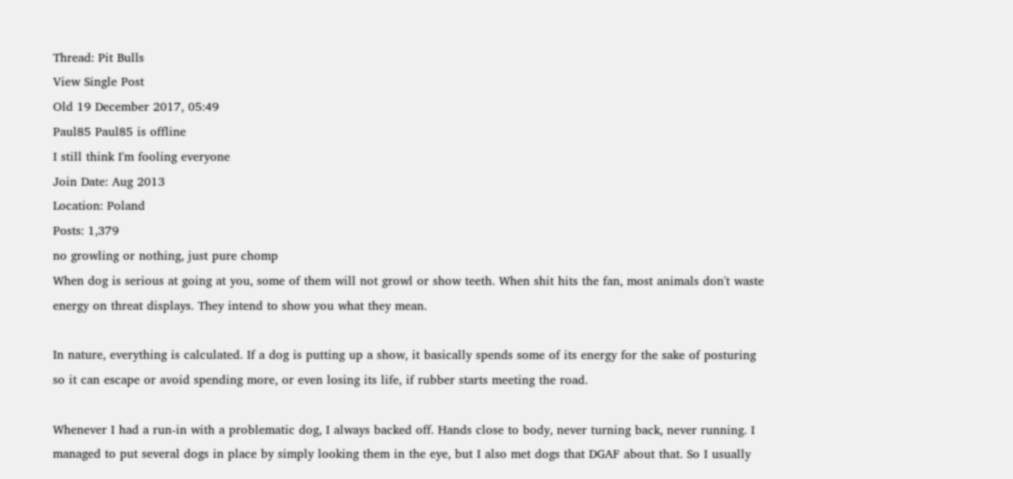Thread: Pit Bulls
View Single Post
Old 19 December 2017, 05:49
Paul85 Paul85 is offline
I still think I'm fooling everyone
Join Date: Aug 2013
Location: Poland
Posts: 1,379
no growling or nothing, just pure chomp
When dog is serious at going at you, some of them will not growl or show teeth. When shit hits the fan, most animals don't waste energy on threat displays. They intend to show you what they mean.

In nature, everything is calculated. If a dog is putting up a show, it basically spends some of its energy for the sake of posturing so it can escape or avoid spending more, or even losing its life, if rubber starts meeting the road.

Whenever I had a run-in with a problematic dog, I always backed off. Hands close to body, never turning back, never running. I managed to put several dogs in place by simply looking them in the eye, but I also met dogs that DGAF about that. So I usually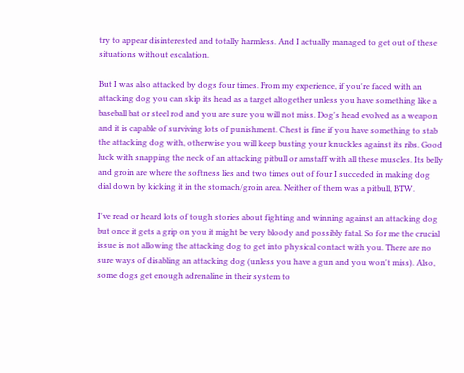try to appear disinterested and totally harmless. And I actually managed to get out of these situations without escalation.

But I was also attacked by dogs four times. From my experience, if you're faced with an attacking dog you can skip its head as a target altogether unless you have something like a baseball bat or steel rod and you are sure you will not miss. Dog's head evolved as a weapon and it is capable of surviving lots of punishment. Chest is fine if you have something to stab the attacking dog with, otherwise you will keep busting your knuckles against its ribs. Good luck with snapping the neck of an attacking pitbull or amstaff with all these muscles. Its belly and groin are where the softness lies and two times out of four I succeded in making dog dial down by kicking it in the stomach/groin area. Neither of them was a pitbull, BTW.

I've read or heard lots of tough stories about fighting and winning against an attacking dog but once it gets a grip on you it might be very bloody and possibly fatal. So for me the crucial issue is not allowing the attacking dog to get into physical contact with you. There are no sure ways of disabling an attacking dog (unless you have a gun and you won't miss). Also, some dogs get enough adrenaline in their system to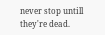never stop untill they're dead.